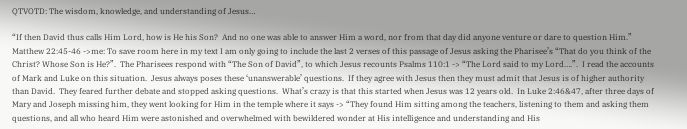QTVOTD: The wisdom, knowledge, and understanding of Jesus…

“If then David thus calls Him Lord, how is He his Son?  And no one was able to answer Him a word, nor from that day did anyone venture or dare to question Him.” Matthew 22:45-46 ->me: To save room here in my text I am only going to include the last 2 verses of this passage of Jesus asking the Pharisee’s “That do you think of the Christ? Whose Son is He?”.  The Pharisees respond with “The Son of David”, to which Jesus recounts Psalms 110:1 -> “The Lord said to my Lord….”.  I read the accounts of Mark and Luke on this situation.  Jesus always poses these ‘unanswerable’ questions.  If they agree with Jesus then they must admit that Jesus is of higher authority than David.  They feared further debate and stopped asking questions.  What’s crazy is that this started when Jesus was 12 years old.  In Luke 2:46&47, after three days of Mary and Joseph missing him, they went looking for Him in the temple where it says -> “They found Him sitting among the teachers, listening to them and asking them questions, and all who heard Him were astonished and overwhelmed with bewildered wonder at His intelligence and understanding and His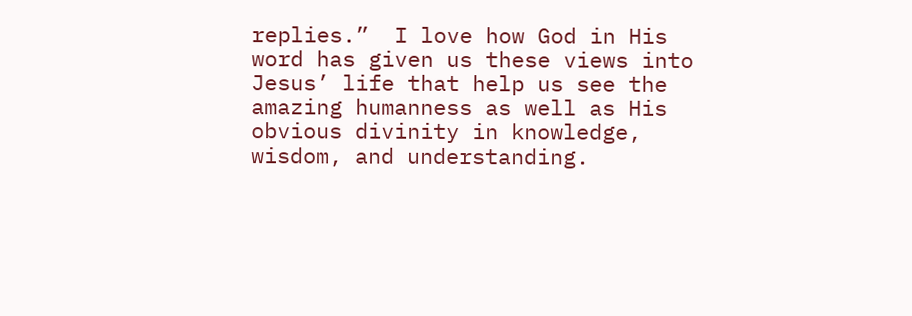replies.”  I love how God in His word has given us these views into Jesus’ life that help us see the amazing humanness as well as His obvious divinity in knowledge, wisdom, and understanding.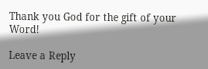Thank you God for the gift of your Word!

Leave a Reply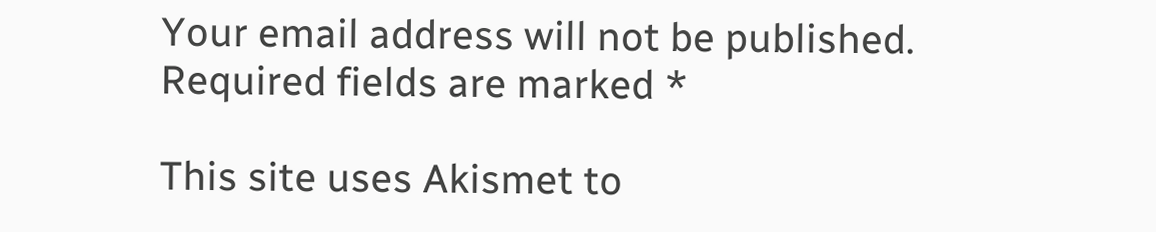Your email address will not be published. Required fields are marked *

This site uses Akismet to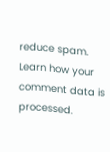reduce spam. Learn how your comment data is processed.